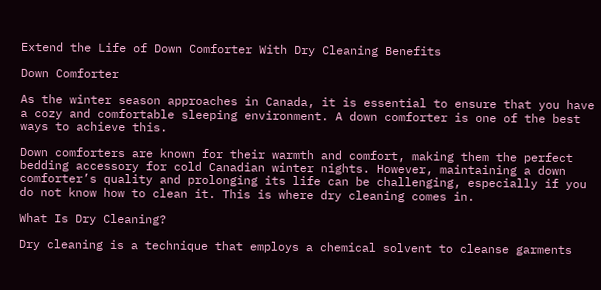Extend the Life of Down Comforter With Dry Cleaning Benefits

Down Comforter

As the winter season approaches in Canada, it is essential to ensure that you have a cozy and comfortable sleeping environment. A down comforter is one of the best ways to achieve this.

Down comforters are known for their warmth and comfort, making them the perfect bedding accessory for cold Canadian winter nights. However, maintaining a down comforter’s quality and prolonging its life can be challenging, especially if you do not know how to clean it. This is where dry cleaning comes in.

What Is Dry Cleaning?

Dry cleaning is a technique that employs a chemical solvent to cleanse garments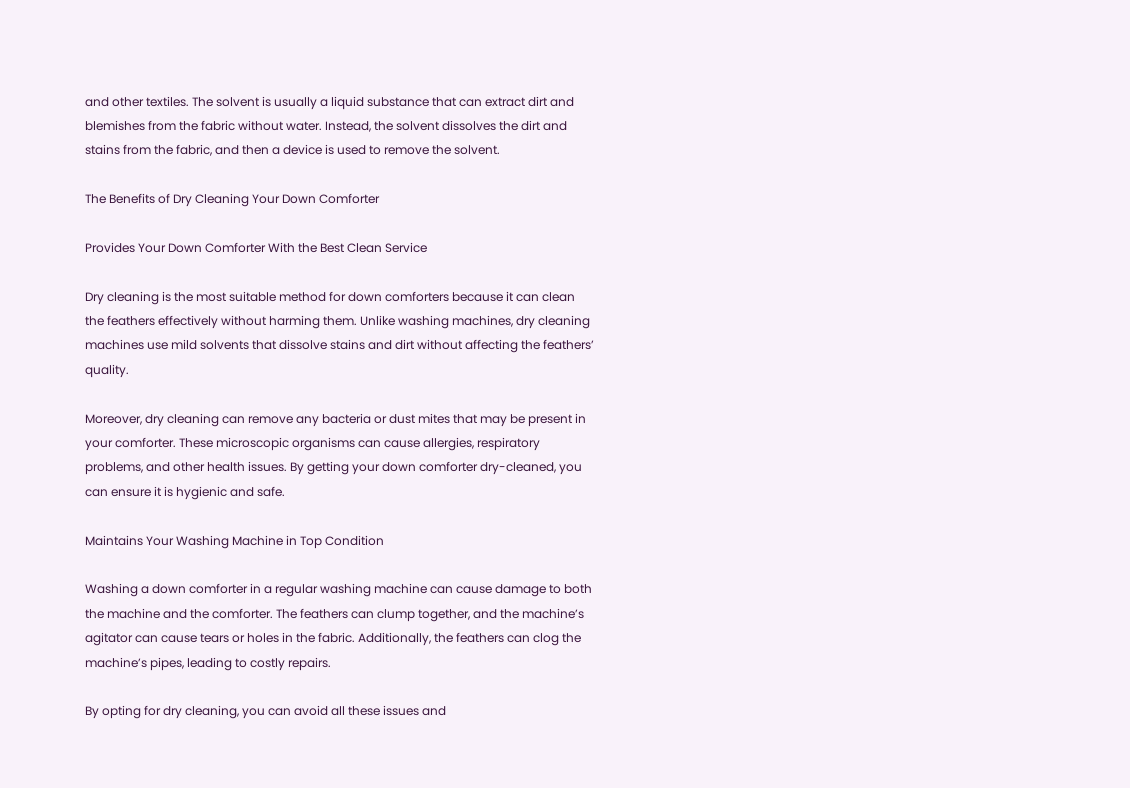and other textiles. The solvent is usually a liquid substance that can extract dirt and blemishes from the fabric without water. Instead, the solvent dissolves the dirt and stains from the fabric, and then a device is used to remove the solvent.

The Benefits of Dry Cleaning Your Down Comforter

Provides Your Down Comforter With the Best Clean Service

Dry cleaning is the most suitable method for down comforters because it can clean the feathers effectively without harming them. Unlike washing machines, dry cleaning machines use mild solvents that dissolve stains and dirt without affecting the feathers’ quality.

Moreover, dry cleaning can remove any bacteria or dust mites that may be present in your comforter. These microscopic organisms can cause allergies, respiratory problems, and other health issues. By getting your down comforter dry-cleaned, you can ensure it is hygienic and safe.

Maintains Your Washing Machine in Top Condition

Washing a down comforter in a regular washing machine can cause damage to both the machine and the comforter. The feathers can clump together, and the machine’s agitator can cause tears or holes in the fabric. Additionally, the feathers can clog the machine’s pipes, leading to costly repairs.

By opting for dry cleaning, you can avoid all these issues and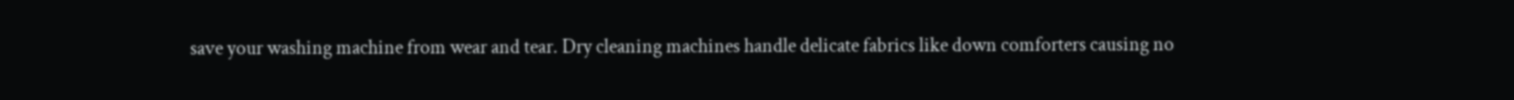save your washing machine from wear and tear. Dry cleaning machines handle delicate fabrics like down comforters causing no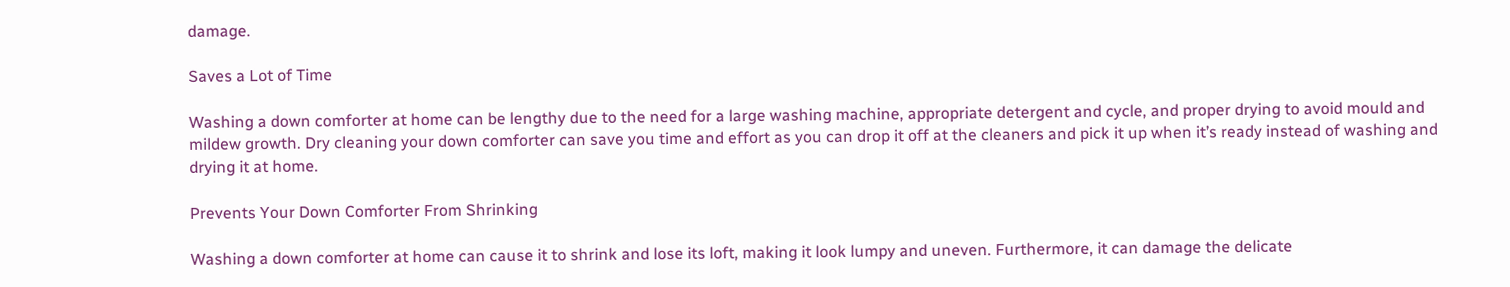damage.

Saves a Lot of Time

Washing a down comforter at home can be lengthy due to the need for a large washing machine, appropriate detergent and cycle, and proper drying to avoid mould and mildew growth. Dry cleaning your down comforter can save you time and effort as you can drop it off at the cleaners and pick it up when it’s ready instead of washing and drying it at home.

Prevents Your Down Comforter From Shrinking

Washing a down comforter at home can cause it to shrink and lose its loft, making it look lumpy and uneven. Furthermore, it can damage the delicate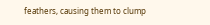feathers, causing them to clump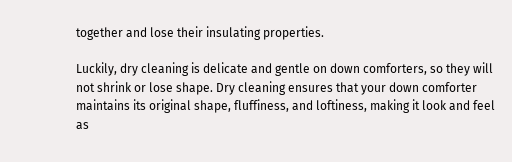together and lose their insulating properties.

Luckily, dry cleaning is delicate and gentle on down comforters, so they will not shrink or lose shape. Dry cleaning ensures that your down comforter maintains its original shape, fluffiness, and loftiness, making it look and feel as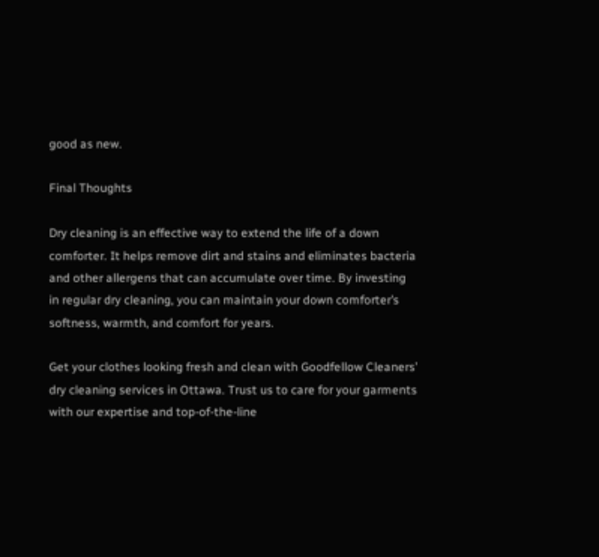good as new.

Final Thoughts

Dry cleaning is an effective way to extend the life of a down comforter. It helps remove dirt and stains and eliminates bacteria and other allergens that can accumulate over time. By investing in regular dry cleaning, you can maintain your down comforter’s softness, warmth, and comfort for years.

Get your clothes looking fresh and clean with Goodfellow Cleaners’ dry cleaning services in Ottawa. Trust us to care for your garments with our expertise and top-of-the-line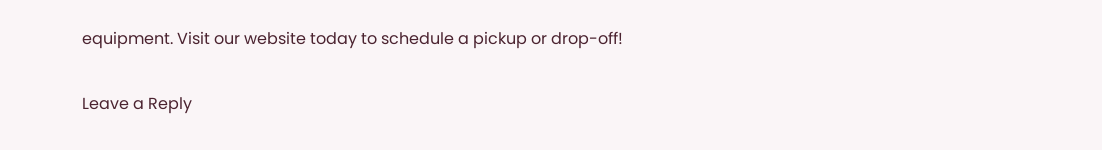equipment. Visit our website today to schedule a pickup or drop-off!

Leave a Reply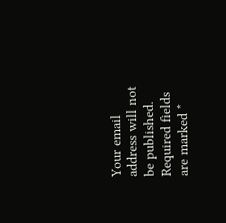Your email address will not be published. Required fields are marked *